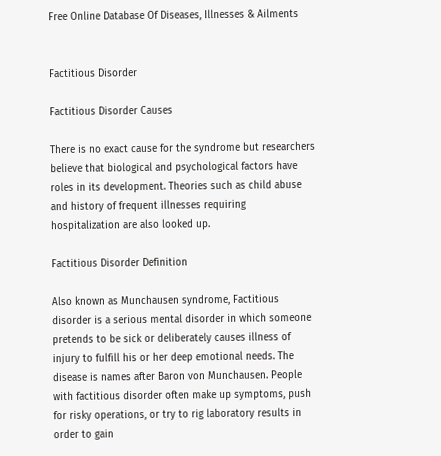Free Online Database Of Diseases, Illnesses & Ailments


Factitious Disorder

Factitious Disorder Causes

There is no exact cause for the syndrome but researchers believe that biological and psychological factors have roles in its development. Theories such as child abuse and history of frequent illnesses requiring hospitalization are also looked up.

Factitious Disorder Definition

Also known as Munchausen syndrome, Factitious disorder is a serious mental disorder in which someone pretends to be sick or deliberately causes illness of injury to fulfill his or her deep emotional needs. The disease is names after Baron von Munchausen. People with factitious disorder often make up symptoms, push for risky operations, or try to rig laboratory results in order to gain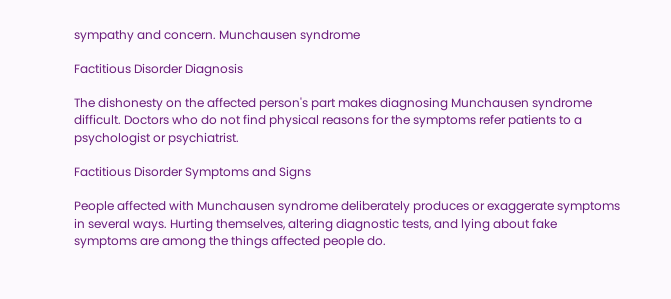sympathy and concern. Munchausen syndrome

Factitious Disorder Diagnosis

The dishonesty on the affected person's part makes diagnosing Munchausen syndrome difficult. Doctors who do not find physical reasons for the symptoms refer patients to a psychologist or psychiatrist.

Factitious Disorder Symptoms and Signs

People affected with Munchausen syndrome deliberately produces or exaggerate symptoms in several ways. Hurting themselves, altering diagnostic tests, and lying about fake symptoms are among the things affected people do.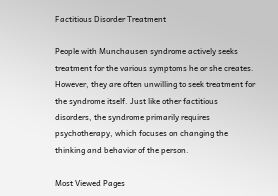Factitious Disorder Treatment

People with Munchausen syndrome actively seeks treatment for the various symptoms he or she creates. However, they are often unwilling to seek treatment for the syndrome itself. Just like other factitious disorders, the syndrome primarily requires psychotherapy, which focuses on changing the thinking and behavior of the person.

Most Viewed Pages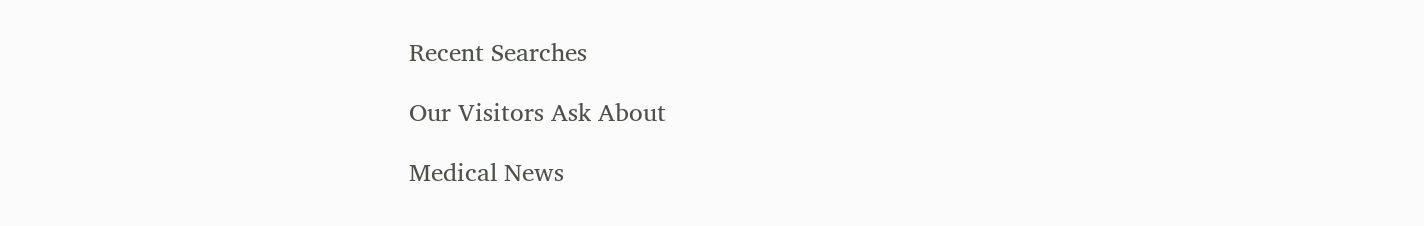Recent Searches

Our Visitors Ask About

Medical News